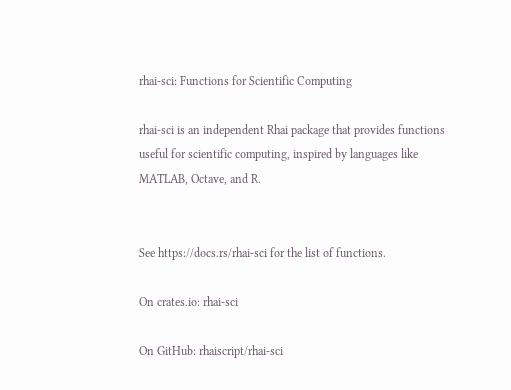rhai-sci: Functions for Scientific Computing

rhai-sci is an independent Rhai package that provides functions useful for scientific computing, inspired by languages like MATLAB, Octave, and R.


See https://docs.rs/rhai-sci for the list of functions.

On crates.io: rhai-sci

On GitHub: rhaiscript/rhai-sci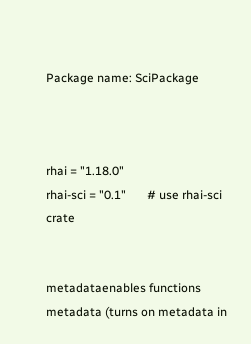Package name: SciPackage



rhai = "1.18.0"
rhai-sci = "0.1"       # use rhai-sci crate


metadataenables functions metadata (turns on metadata in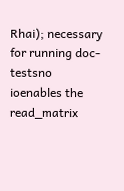Rhai); necessary for running doc-testsno
ioenables the read_matrix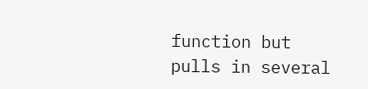function but pulls in several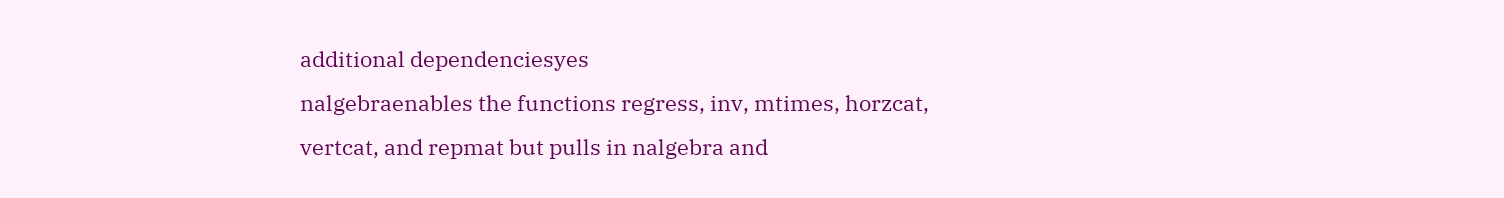additional dependenciesyes
nalgebraenables the functions regress, inv, mtimes, horzcat, vertcat, and repmat but pulls in nalgebra and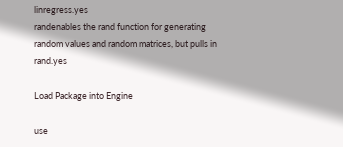linregress.yes
randenables the rand function for generating random values and random matrices, but pulls in rand.yes

Load Package into Engine

use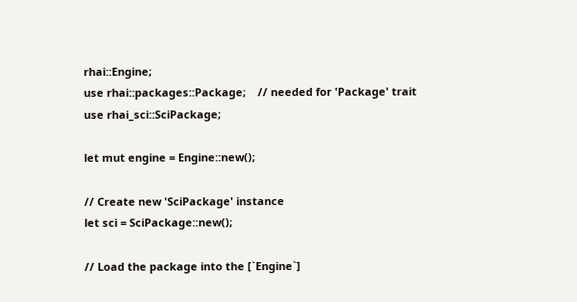rhai::Engine;
use rhai::packages::Package;    // needed for 'Package' trait
use rhai_sci::SciPackage;

let mut engine = Engine::new();

// Create new 'SciPackage' instance
let sci = SciPackage::new();

// Load the package into the [`Engine`]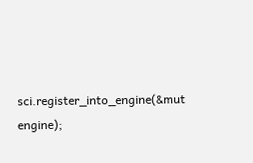sci.register_into_engine(&mut engine);